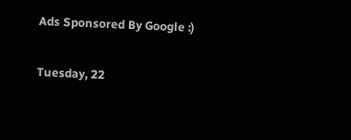Ads Sponsored By Google :)

Tuesday, 22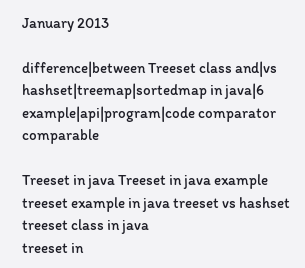January 2013

difference|between Treeset class and|vs hashset|treemap|sortedmap in java|6 example|api|program|code comparator comparable

Treeset in java Treeset in java example treeset example in java treeset vs hashset treeset class in java
treeset in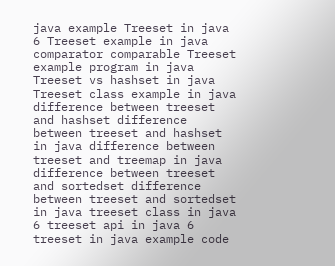java example Treeset in java 6 Treeset example in java comparator comparable Treeset example program in java Treeset vs hashset in java Treeset class example in java difference between treeset and hashset difference between treeset and hashset in java difference between treeset and treemap in java difference between treeset and sortedset difference between treeset and sortedset in java treeset class in java 6 treeset api in java 6 treeset in java example code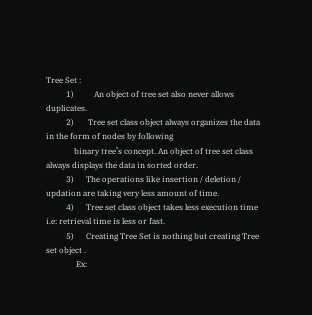Tree Set :
          1)          An object of tree set also never allows duplicates.
          2)       Tree set class object always organizes the data in the form of nodes by following
              binary tree’s concept. An object of tree set class always displays the data in sorted order.
          3)      The operations like insertion / deletion / updation are taking very less amount of time.
          4)      Tree set class object takes less execution time i.e: retrieval time is less or fast.
          5)      Creating Tree Set is nothing but creating Tree set object .
               Ex: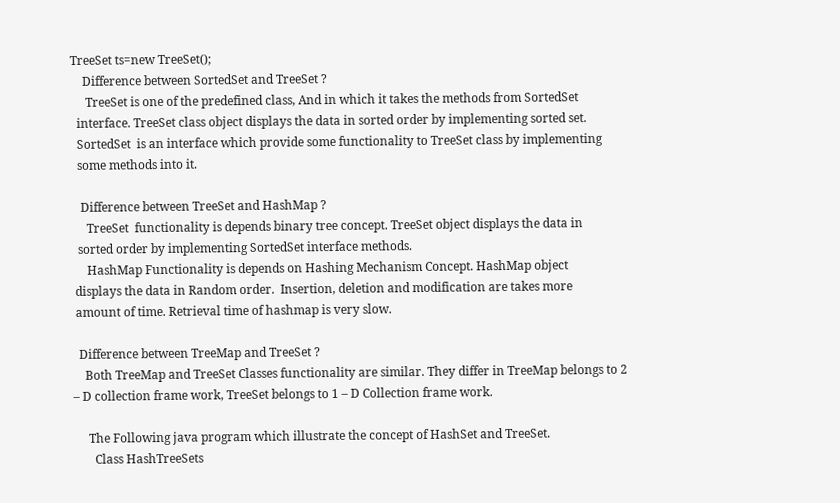TreeSet ts=new TreeSet();
    Difference between SortedSet and TreeSet ?
     TreeSet is one of the predefined class, And in which it takes the methods from SortedSet
  interface. TreeSet class object displays the data in sorted order by implementing sorted set.
  SortedSet  is an interface which provide some functionality to TreeSet class by implementing
  some methods into it.

   Difference between TreeSet and HashMap ?
     TreeSet  functionality is depends binary tree concept. TreeSet object displays the data in
  sorted order by implementing SortedSet interface methods.
     HashMap Functionality is depends on Hashing Mechanism Concept. HashMap object
 displays the data in Random order.  Insertion, deletion and modification are takes more
 amount of time. Retrieval time of hashmap is very slow.

  Difference between TreeMap and TreeSet ?
    Both TreeMap and TreeSet Classes functionality are similar. They differ in TreeMap belongs to 2 – D collection frame work, TreeSet belongs to 1 – D Collection frame work.

     The Following java program which illustrate the concept of HashSet and TreeSet.
       Class HashTreeSets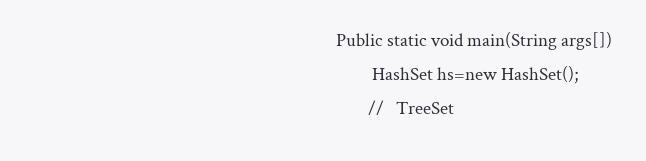Public static void main(String args[])
         HashSet hs=new HashSet();
        //   TreeSet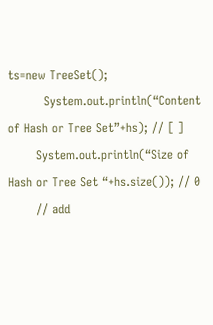ts=new TreeSet();
         System.out.println(“Content of Hash or Tree Set”+hs); // [ ]
       System.out.println(“Size of Hash or Tree Set “+hs.size()); // 0
       // add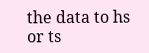the data to hs or ts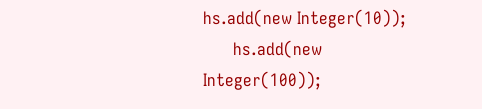hs.add(new Integer(10));
      hs.add(new Integer(100));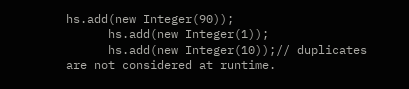hs.add(new Integer(90));
      hs.add(new Integer(1));
      hs.add(new Integer(10));// duplicates are not considered at runtime.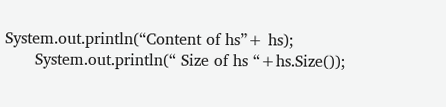System.out.println(“Content of hs”+ hs);
      System.out.println(“ Size of hs “+hs.Size());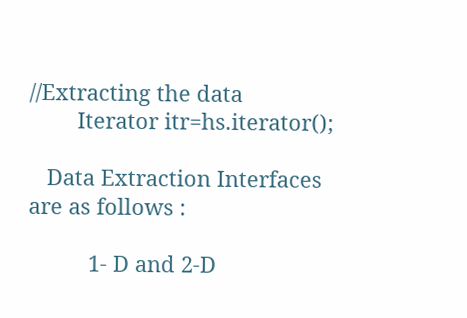//Extracting the data
        Iterator itr=hs.iterator();

   Data Extraction Interfaces are as follows :

          1- D and 2-D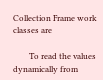Collection Frame work classes are

        To read the values dynamically from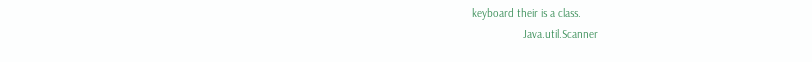keyboard their is a class.
                 Java.util.Scanner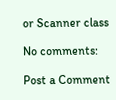or Scanner class

No comments:

Post a Comment